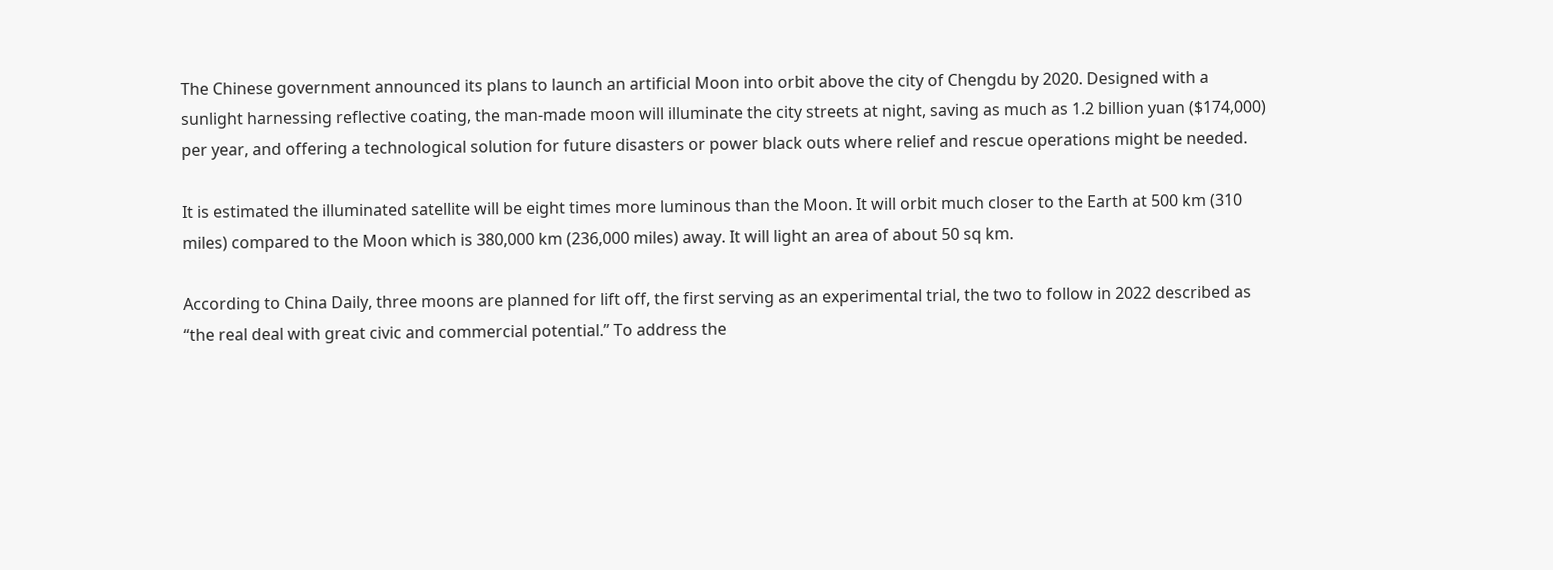The Chinese government announced its plans to launch an artificial Moon into orbit above the city of Chengdu by 2020. Designed with a sunlight harnessing reflective coating, the man-made moon will illuminate the city streets at night, saving as much as 1.2 billion yuan ($174,000) per year, and offering a technological solution for future disasters or power black outs where relief and rescue operations might be needed.

It is estimated the illuminated satellite will be eight times more luminous than the Moon. It will orbit much closer to the Earth at 500 km (310 miles) compared to the Moon which is 380,000 km (236,000 miles) away. It will light an area of about 50 sq km.

According to China Daily, three moons are planned for lift off, the first serving as an experimental trial, the two to follow in 2022 described as “the real deal with great civic and commercial potential.” To address the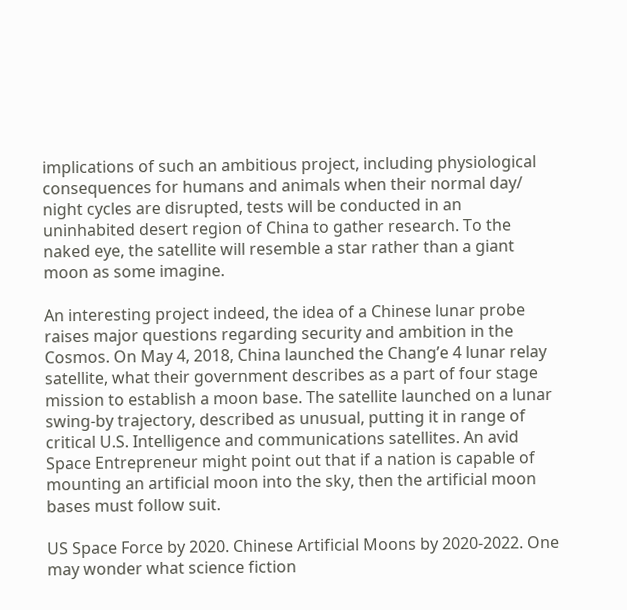implications of such an ambitious project, including physiological consequences for humans and animals when their normal day/ night cycles are disrupted, tests will be conducted in an uninhabited desert region of China to gather research. To the naked eye, the satellite will resemble a star rather than a giant moon as some imagine.

An interesting project indeed, the idea of a Chinese lunar probe raises major questions regarding security and ambition in the Cosmos. On May 4, 2018, China launched the Chang’e 4 lunar relay satellite, what their government describes as a part of four stage mission to establish a moon base. The satellite launched on a lunar swing-by trajectory, described as unusual, putting it in range of critical U.S. Intelligence and communications satellites. An avid Space Entrepreneur might point out that if a nation is capable of mounting an artificial moon into the sky, then the artificial moon bases must follow suit.

US Space Force by 2020. Chinese Artificial Moons by 2020-2022. One may wonder what science fiction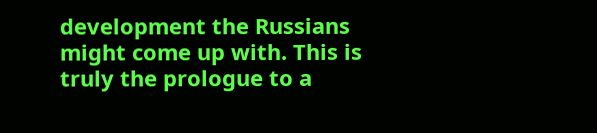development the Russians might come up with. This is truly the prologue to a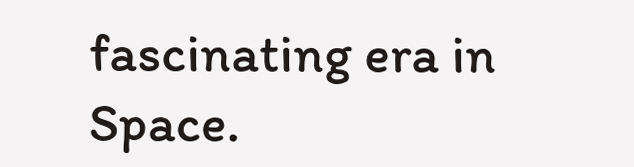fascinating era in Space.